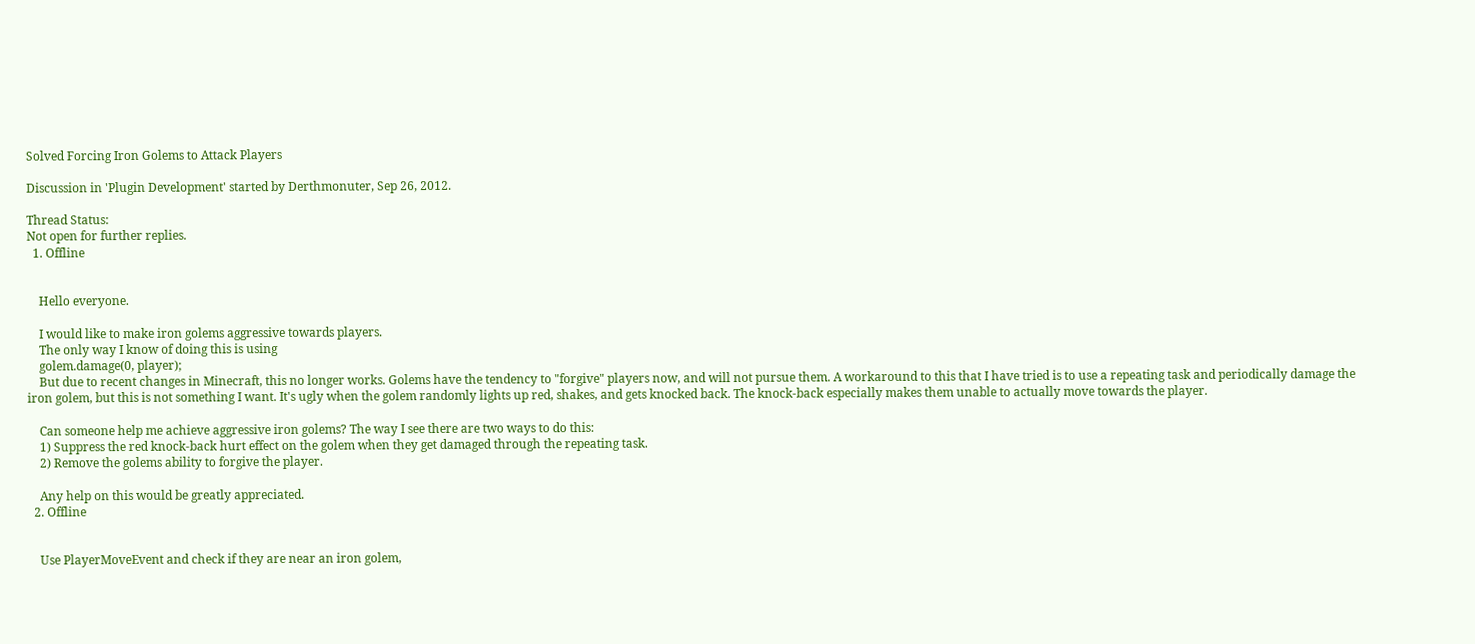Solved Forcing Iron Golems to Attack Players

Discussion in 'Plugin Development' started by Derthmonuter, Sep 26, 2012.

Thread Status:
Not open for further replies.
  1. Offline


    Hello everyone.

    I would like to make iron golems aggressive towards players.
    The only way I know of doing this is using
    golem.damage(0, player);
    But due to recent changes in Minecraft, this no longer works. Golems have the tendency to "forgive" players now, and will not pursue them. A workaround to this that I have tried is to use a repeating task and periodically damage the iron golem, but this is not something I want. It's ugly when the golem randomly lights up red, shakes, and gets knocked back. The knock-back especially makes them unable to actually move towards the player.

    Can someone help me achieve aggressive iron golems? The way I see there are two ways to do this:
    1) Suppress the red knock-back hurt effect on the golem when they get damaged through the repeating task.
    2) Remove the golems ability to forgive the player.

    Any help on this would be greatly appreciated.
  2. Offline


    Use PlayerMoveEvent and check if they are near an iron golem,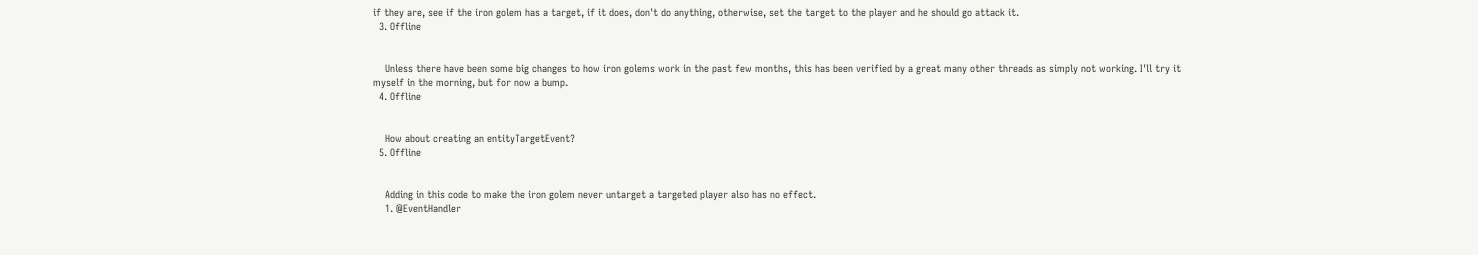if they are, see if the iron golem has a target, if it does, don't do anything, otherwise, set the target to the player and he should go attack it.
  3. Offline


    Unless there have been some big changes to how iron golems work in the past few months, this has been verified by a great many other threads as simply not working. I'll try it myself in the morning, but for now a bump.
  4. Offline


    How about creating an entityTargetEvent?
  5. Offline


    Adding in this code to make the iron golem never untarget a targeted player also has no effect.
    1. @EventHandler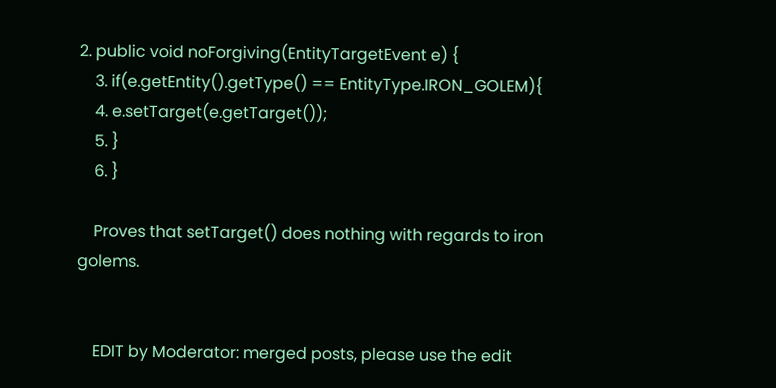2. public void noForgiving(EntityTargetEvent e) {
    3. if(e.getEntity().getType() == EntityType.IRON_GOLEM){
    4. e.setTarget(e.getTarget());
    5. }
    6. }

    Proves that setTarget() does nothing with regards to iron golems.


    EDIT by Moderator: merged posts, please use the edit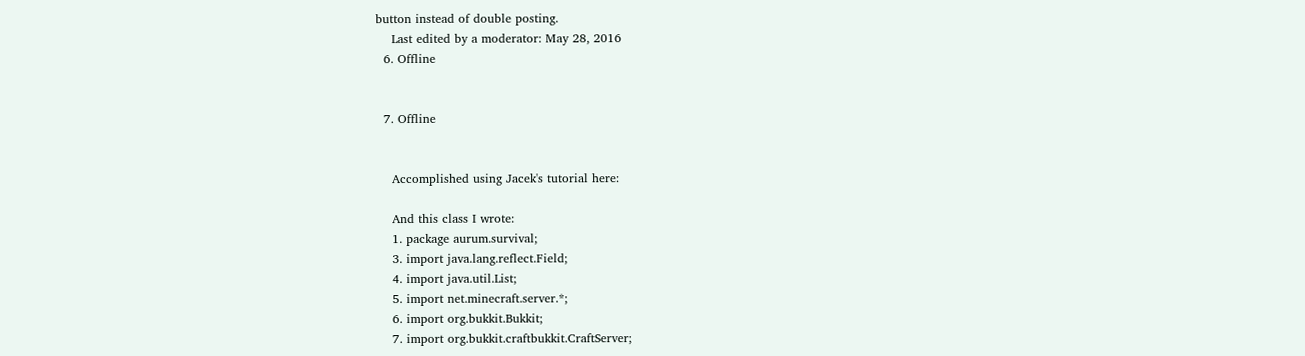button instead of double posting.
    Last edited by a moderator: May 28, 2016
  6. Offline


  7. Offline


    Accomplished using Jacek's tutorial here:

    And this class I wrote:
    1. package aurum.survival;
    3. import java.lang.reflect.Field;
    4. import java.util.List;
    5. import net.minecraft.server.*;
    6. import org.bukkit.Bukkit;
    7. import org.bukkit.craftbukkit.CraftServer;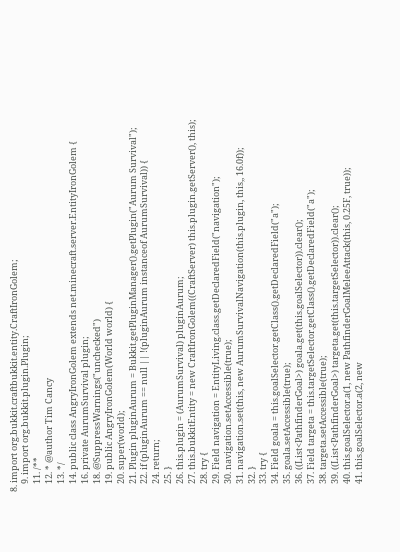8. import org.bukkit.craftbukkit.entity.CraftIronGolem;
    9. import org.bukkit.plugin.Plugin;
    11. /**
    12. * @author Tim Cancy
    13. */
    14. public class AngryIronGolem extends net.minecraft.server.EntityIronGolem {
    16. private AurumSurvival plugin;
    18. @SuppressWarnings("unchecked")
    19. public AngryIronGolem(World world) {
    20. super(world);
    21. Plugin pluginAurum = Bukkit.getPluginManager().getPlugin("Aurum Survival");
    22. if (pluginAurum == null || !(pluginAurum instanceof AurumSurvival)) {
    24. return;
    25. }
    26. this.plugin = (AurumSurvival) pluginAurum;
    27. this.bukkitEntity = new CraftIronGolem((CraftServer) this.plugin.getServer(), this);
    28. try {
    29. Field navigation = EntityLiving.class.getDeclaredField("navigation");
    30. navigation.setAccessible(true);
    31. navigation.set(this, new AurumSurvivalNavigation(this.plugin, this,, 16.0f));
    32. }
    33. try {
    34. Field goala = this.goalSelector.getClass().getDeclaredField("a");
    35. goala.setAccessible(true);
    36. ((List<PathfinderGoal>) goala.get(this.goalSelector)).clear();
    37. Field targeta = this.targetSelector.getClass().getDeclaredField("a");
    38. targeta.setAccessible(true);
    39. ((List<PathfinderGoal>) targeta.get(this.targetSelector)).clear();
    40. this.goalSelector.a(1, new PathfinderGoalMeleeAttack(this, 0.25F, true));
    41. this.goalSelector.a(2, new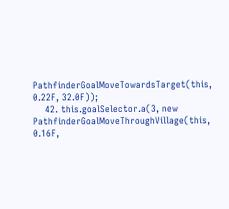PathfinderGoalMoveTowardsTarget(this, 0.22F, 32.0F));
    42. this.goalSelector.a(3, new PathfinderGoalMoveThroughVillage(this, 0.16F,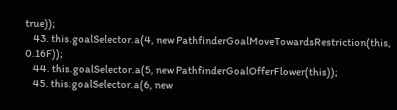true));
    43. this.goalSelector.a(4, new PathfinderGoalMoveTowardsRestriction(this, 0.16F));
    44. this.goalSelector.a(5, new PathfinderGoalOfferFlower(this));
    45. this.goalSelector.a(6, new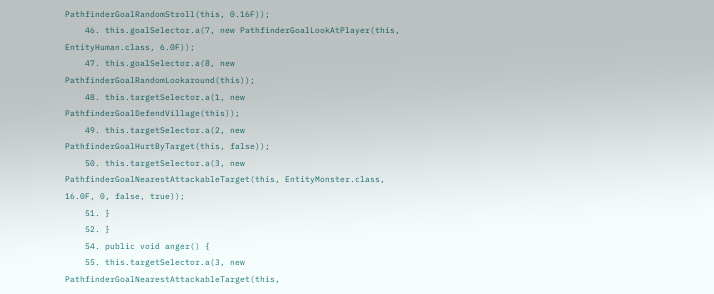PathfinderGoalRandomStroll(this, 0.16F));
    46. this.goalSelector.a(7, new PathfinderGoalLookAtPlayer(this, EntityHuman.class, 6.0F));
    47. this.goalSelector.a(8, new PathfinderGoalRandomLookaround(this));
    48. this.targetSelector.a(1, new PathfinderGoalDefendVillage(this));
    49. this.targetSelector.a(2, new PathfinderGoalHurtByTarget(this, false));
    50. this.targetSelector.a(3, new PathfinderGoalNearestAttackableTarget(this, EntityMonster.class, 16.0F, 0, false, true));
    51. }
    52. }
    54. public void anger() {
    55. this.targetSelector.a(3, new PathfinderGoalNearestAttackableTarget(this,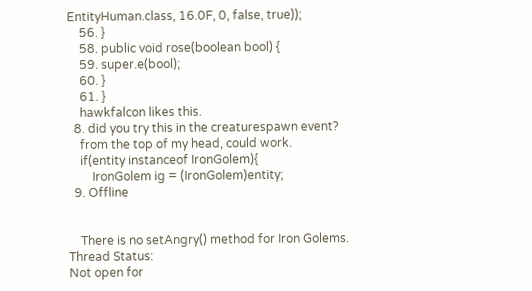EntityHuman.class, 16.0F, 0, false, true));
    56. }
    58. public void rose(boolean bool) {
    59. super.e(bool);
    60. }
    61. }
    hawkfalcon likes this.
  8. did you try this in the creaturespawn event?
    from the top of my head, could work.
    if(entity instanceof IronGolem){
        IronGolem ig = (IronGolem)entity;
  9. Offline


    There is no setAngry() method for Iron Golems.
Thread Status:
Not open for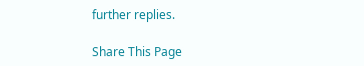further replies.

Share This Page